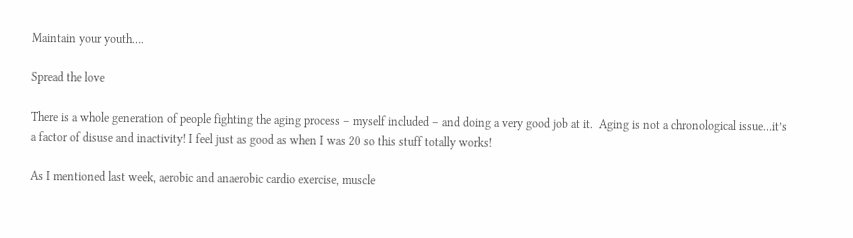Maintain your youth….

Spread the love

There is a whole generation of people fighting the aging process – myself included – and doing a very good job at it.  Aging is not a chronological issue…it’s a factor of disuse and inactivity! I feel just as good as when I was 20 so this stuff totally works!

As I mentioned last week, aerobic and anaerobic cardio exercise, muscle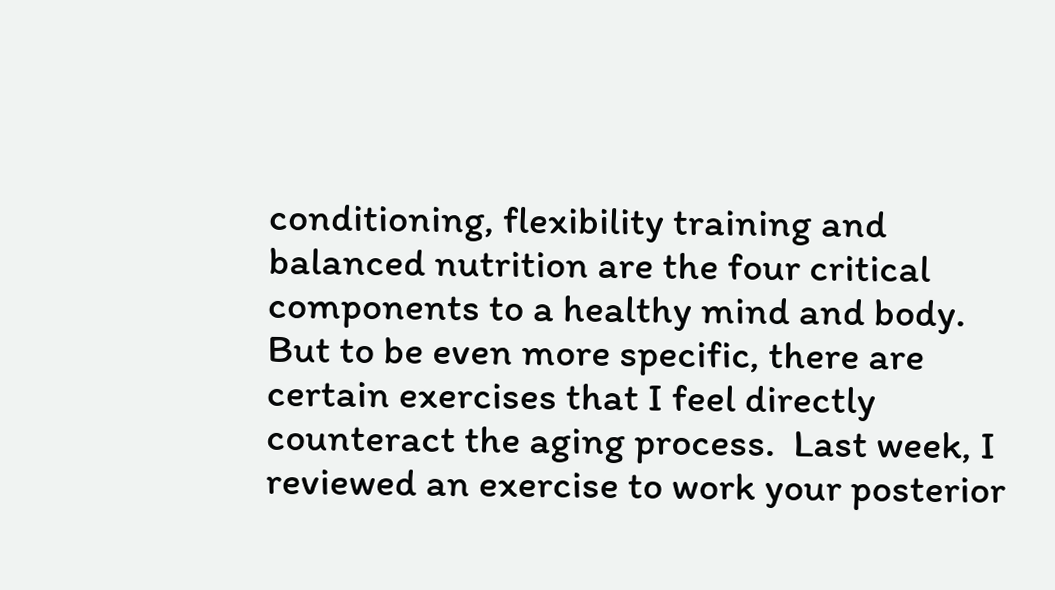conditioning, flexibility training and balanced nutrition are the four critical components to a healthy mind and body.  But to be even more specific, there are certain exercises that I feel directly counteract the aging process.  Last week, I reviewed an exercise to work your posterior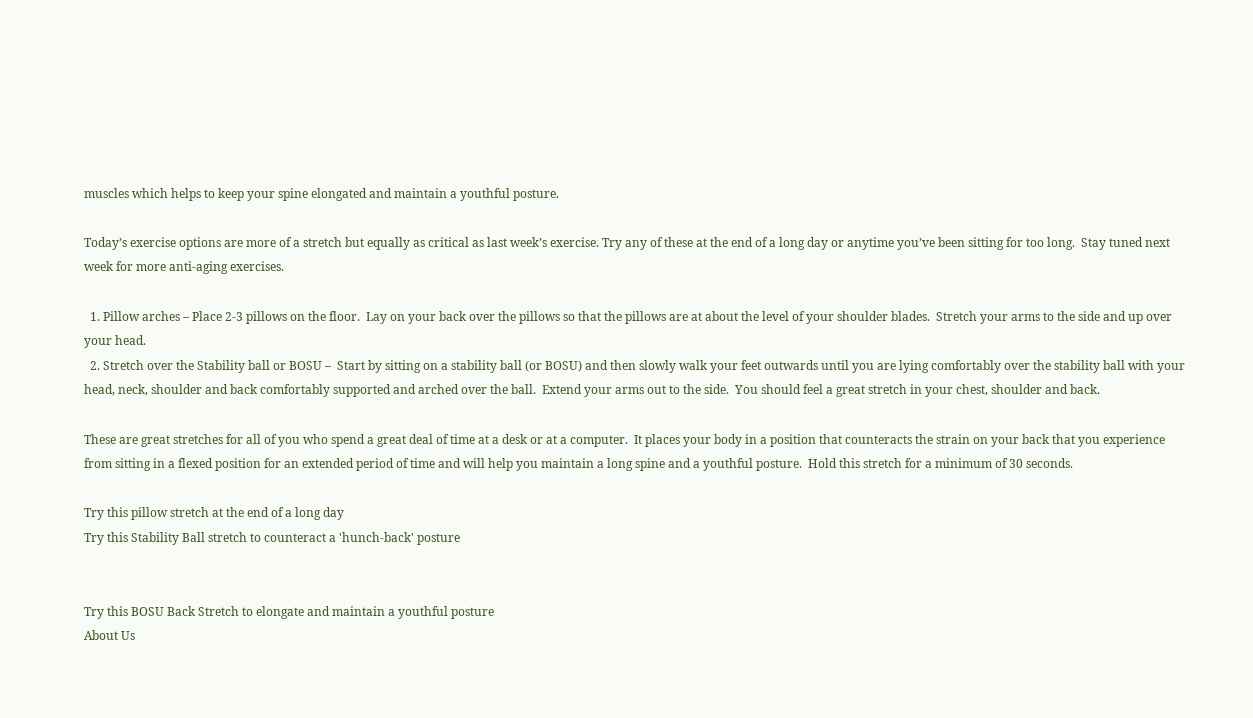muscles which helps to keep your spine elongated and maintain a youthful posture.

Today’s exercise options are more of a stretch but equally as critical as last week’s exercise. Try any of these at the end of a long day or anytime you’ve been sitting for too long.  Stay tuned next week for more anti-aging exercises.

  1. Pillow arches – Place 2-3 pillows on the floor.  Lay on your back over the pillows so that the pillows are at about the level of your shoulder blades.  Stretch your arms to the side and up over your head.
  2. Stretch over the Stability ball or BOSU –  Start by sitting on a stability ball (or BOSU) and then slowly walk your feet outwards until you are lying comfortably over the stability ball with your head, neck, shoulder and back comfortably supported and arched over the ball.  Extend your arms out to the side.  You should feel a great stretch in your chest, shoulder and back.

These are great stretches for all of you who spend a great deal of time at a desk or at a computer.  It places your body in a position that counteracts the strain on your back that you experience from sitting in a flexed position for an extended period of time and will help you maintain a long spine and a youthful posture.  Hold this stretch for a minimum of 30 seconds.

Try this pillow stretch at the end of a long day
Try this Stability Ball stretch to counteract a 'hunch-back' posture


Try this BOSU Back Stretch to elongate and maintain a youthful posture
About Us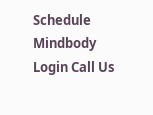Schedule Mindbody Login Call Us